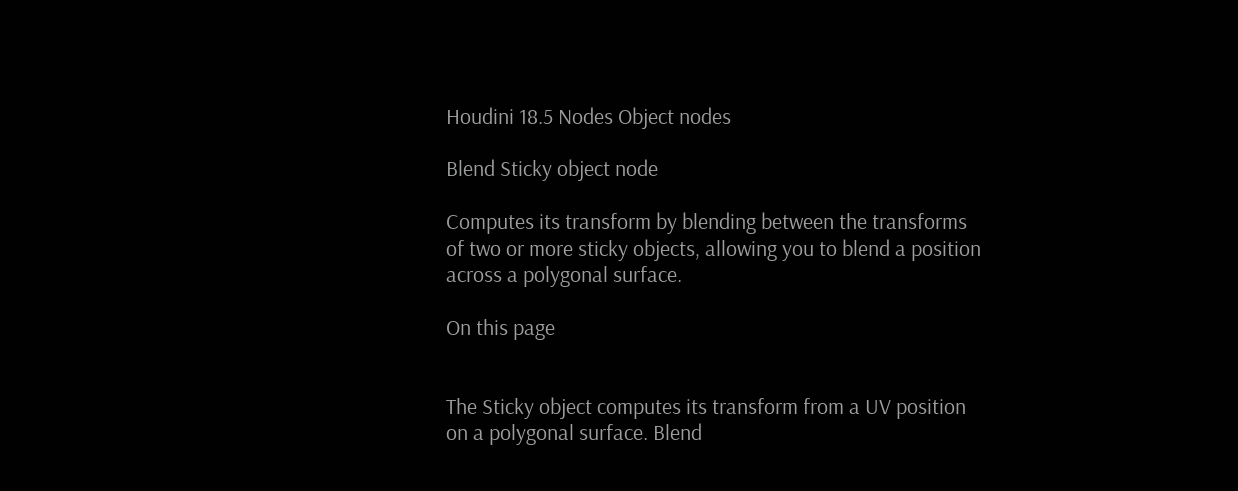Houdini 18.5 Nodes Object nodes

Blend Sticky object node

Computes its transform by blending between the transforms of two or more sticky objects, allowing you to blend a position across a polygonal surface.

On this page


The Sticky object computes its transform from a UV position on a polygonal surface. Blend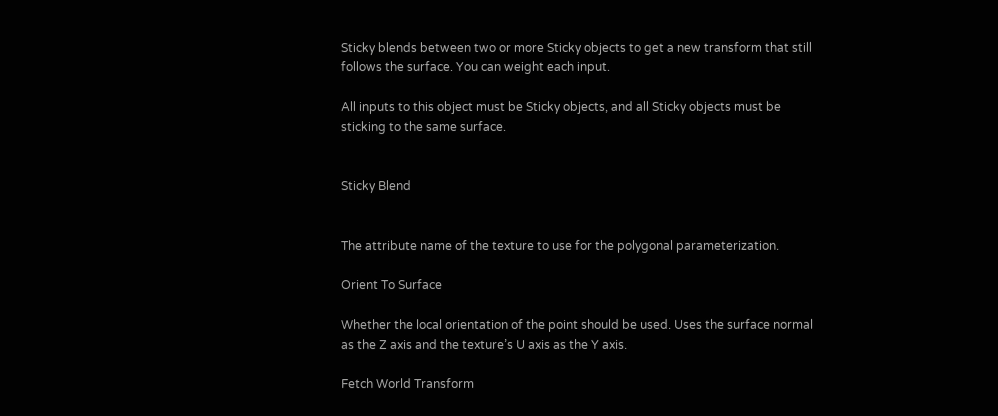Sticky blends between two or more Sticky objects to get a new transform that still follows the surface. You can weight each input.

All inputs to this object must be Sticky objects, and all Sticky objects must be sticking to the same surface.


Sticky Blend


The attribute name of the texture to use for the polygonal parameterization.

Orient To Surface

Whether the local orientation of the point should be used. Uses the surface normal as the Z axis and the texture’s U axis as the Y axis.

Fetch World Transform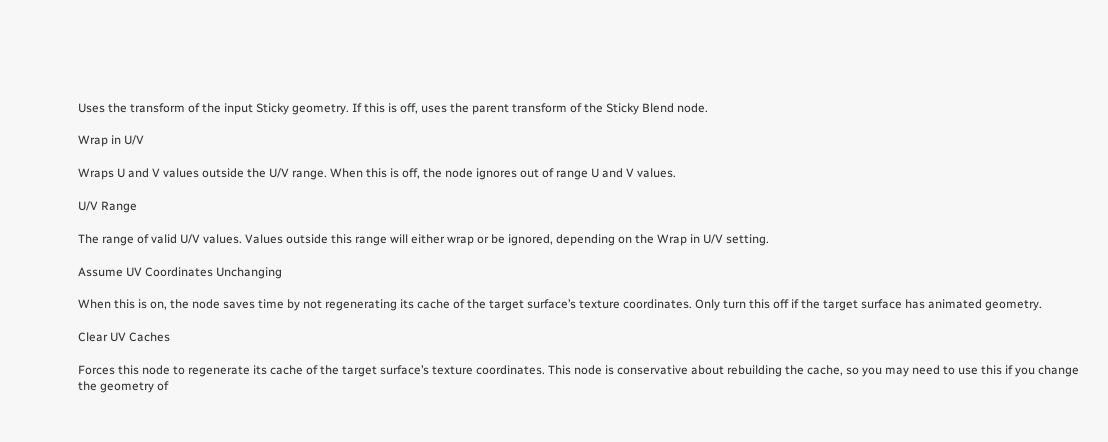Uses the transform of the input Sticky geometry. If this is off, uses the parent transform of the Sticky Blend node.

Wrap in U/V

Wraps U and V values outside the U/V range. When this is off, the node ignores out of range U and V values.

U/V Range

The range of valid U/V values. Values outside this range will either wrap or be ignored, depending on the Wrap in U/V setting.

Assume UV Coordinates Unchanging

When this is on, the node saves time by not regenerating its cache of the target surface’s texture coordinates. Only turn this off if the target surface has animated geometry.

Clear UV Caches

Forces this node to regenerate its cache of the target surface’s texture coordinates. This node is conservative about rebuilding the cache, so you may need to use this if you change the geometry of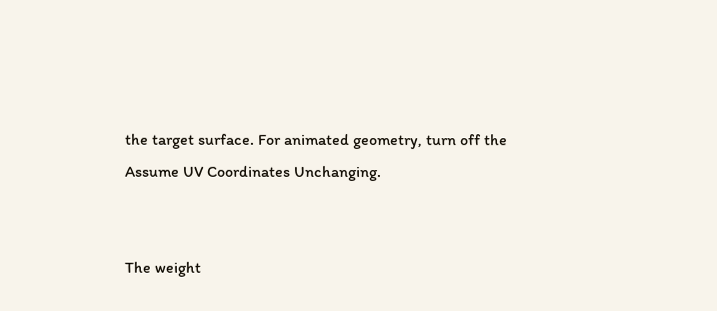the target surface. For animated geometry, turn off the Assume UV Coordinates Unchanging.


The weight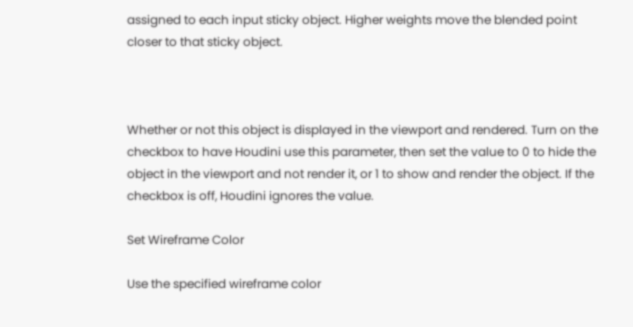assigned to each input sticky object. Higher weights move the blended point closer to that sticky object.



Whether or not this object is displayed in the viewport and rendered. Turn on the checkbox to have Houdini use this parameter, then set the value to 0 to hide the object in the viewport and not render it, or 1 to show and render the object. If the checkbox is off, Houdini ignores the value.

Set Wireframe Color

Use the specified wireframe color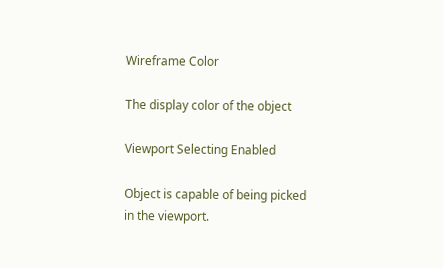Wireframe Color

The display color of the object

Viewport Selecting Enabled

Object is capable of being picked in the viewport.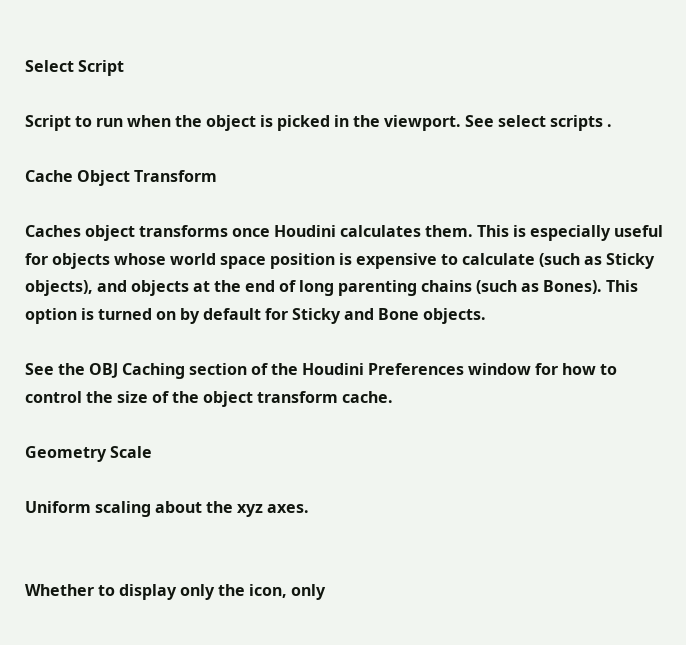Select Script

Script to run when the object is picked in the viewport. See select scripts .

Cache Object Transform

Caches object transforms once Houdini calculates them. This is especially useful for objects whose world space position is expensive to calculate (such as Sticky objects), and objects at the end of long parenting chains (such as Bones). This option is turned on by default for Sticky and Bone objects.

See the OBJ Caching section of the Houdini Preferences window for how to control the size of the object transform cache.

Geometry Scale

Uniform scaling about the xyz axes.


Whether to display only the icon, only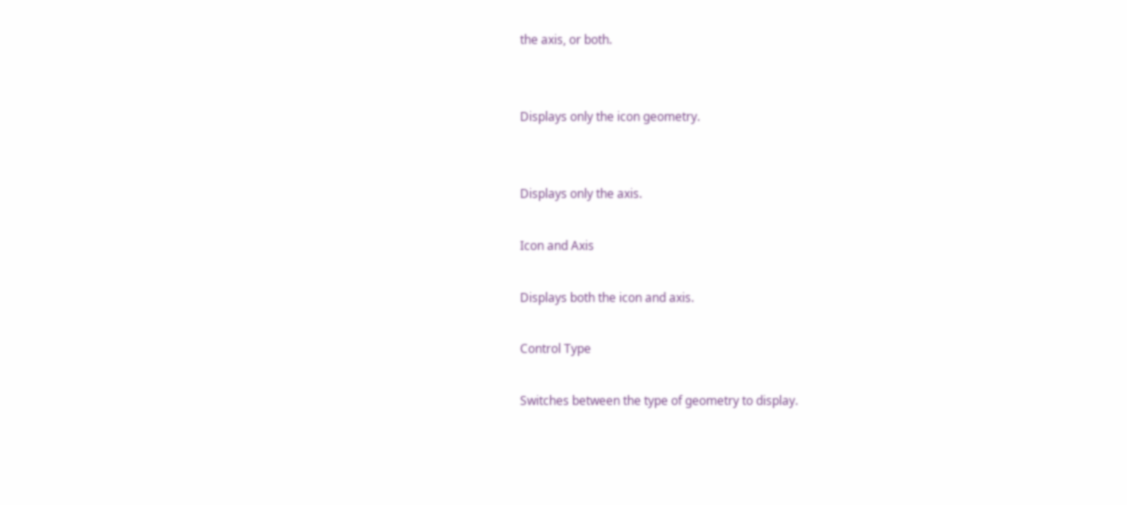the axis, or both.


Displays only the icon geometry.


Displays only the axis.

Icon and Axis

Displays both the icon and axis.

Control Type

Switches between the type of geometry to display.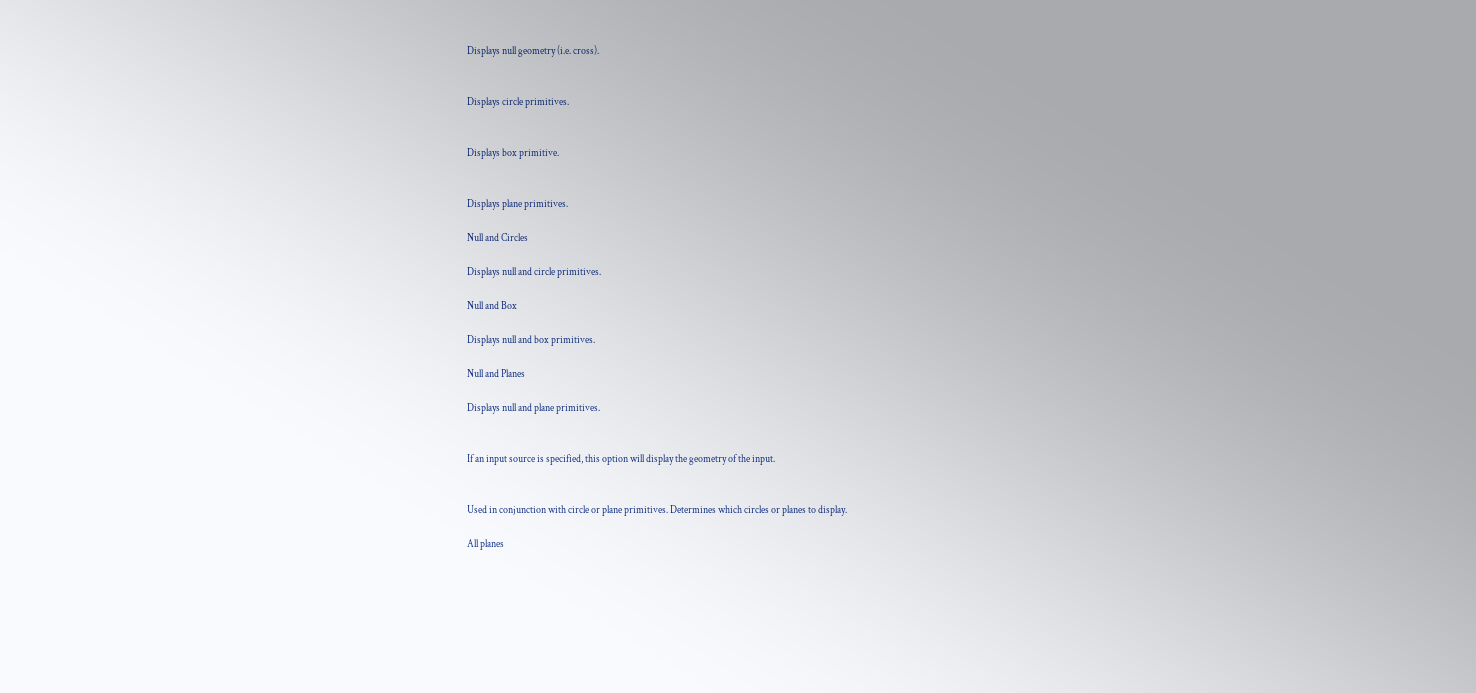Displays null geometry (i.e. cross).


Displays circle primitives.


Displays box primitive.


Displays plane primitives.

Null and Circles

Displays null and circle primitives.

Null and Box

Displays null and box primitives.

Null and Planes

Displays null and plane primitives.


If an input source is specified, this option will display the geometry of the input.


Used in conjunction with circle or plane primitives. Determines which circles or planes to display.

All planes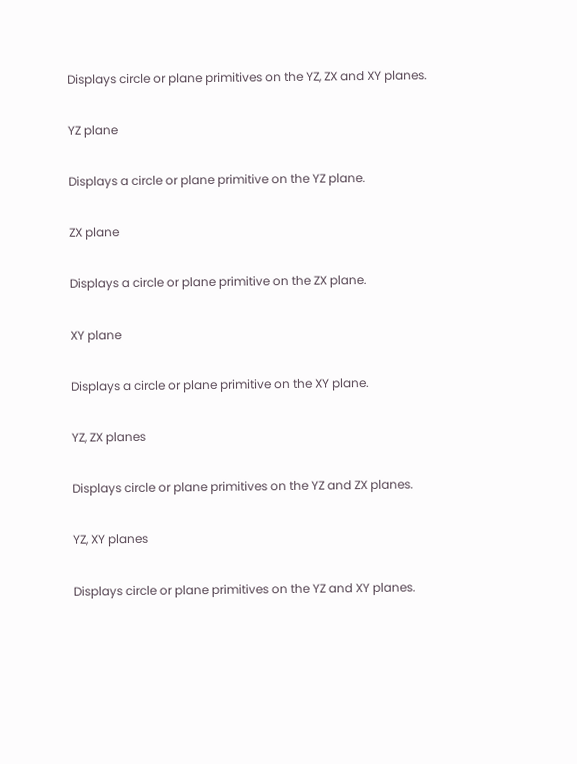Displays circle or plane primitives on the YZ, ZX and XY planes.

YZ plane

Displays a circle or plane primitive on the YZ plane.

ZX plane

Displays a circle or plane primitive on the ZX plane.

XY plane

Displays a circle or plane primitive on the XY plane.

YZ, ZX planes

Displays circle or plane primitives on the YZ and ZX planes.

YZ, XY planes

Displays circle or plane primitives on the YZ and XY planes.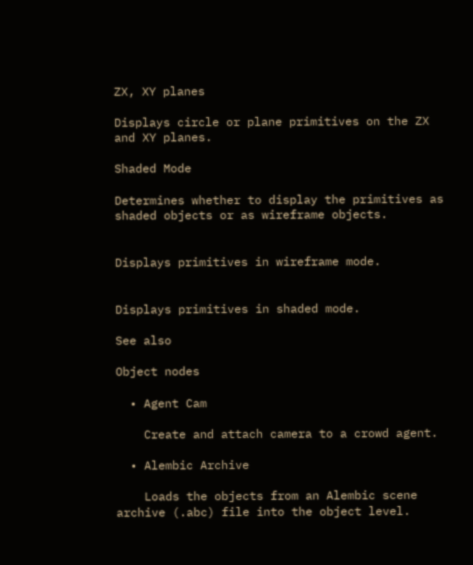ZX, XY planes

Displays circle or plane primitives on the ZX and XY planes.

Shaded Mode

Determines whether to display the primitives as shaded objects or as wireframe objects.


Displays primitives in wireframe mode.


Displays primitives in shaded mode.

See also

Object nodes

  • Agent Cam

    Create and attach camera to a crowd agent.

  • Alembic Archive

    Loads the objects from an Alembic scene archive (.abc) file into the object level.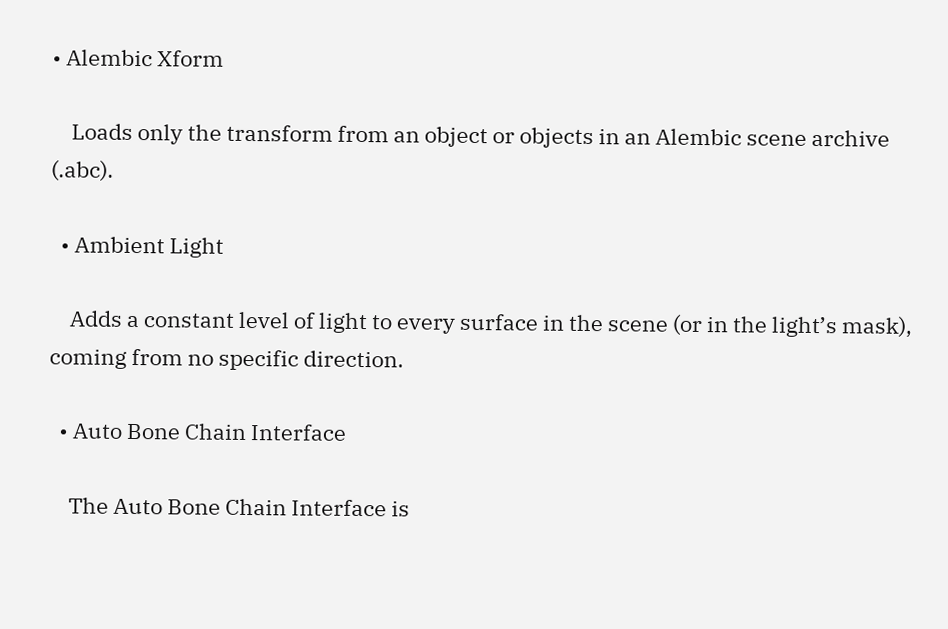• Alembic Xform

    Loads only the transform from an object or objects in an Alembic scene archive (.abc).

  • Ambient Light

    Adds a constant level of light to every surface in the scene (or in the light’s mask), coming from no specific direction.

  • Auto Bone Chain Interface

    The Auto Bone Chain Interface is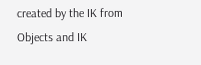created by the IK from Objects and IK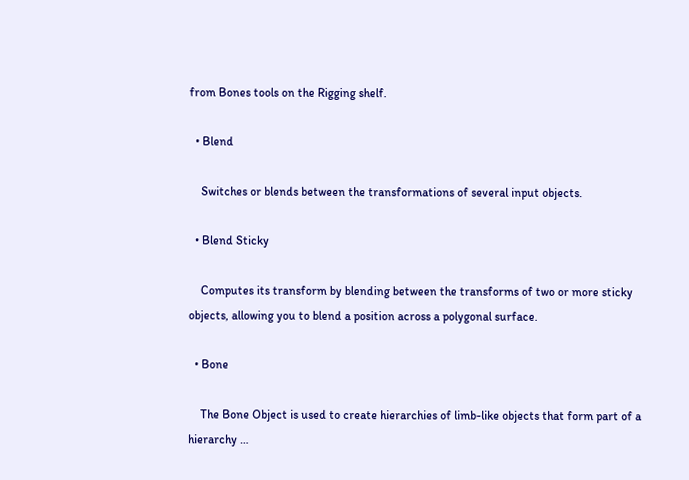from Bones tools on the Rigging shelf.

  • Blend

    Switches or blends between the transformations of several input objects.

  • Blend Sticky

    Computes its transform by blending between the transforms of two or more sticky objects, allowing you to blend a position across a polygonal surface.

  • Bone

    The Bone Object is used to create hierarchies of limb-like objects that form part of a hierarchy …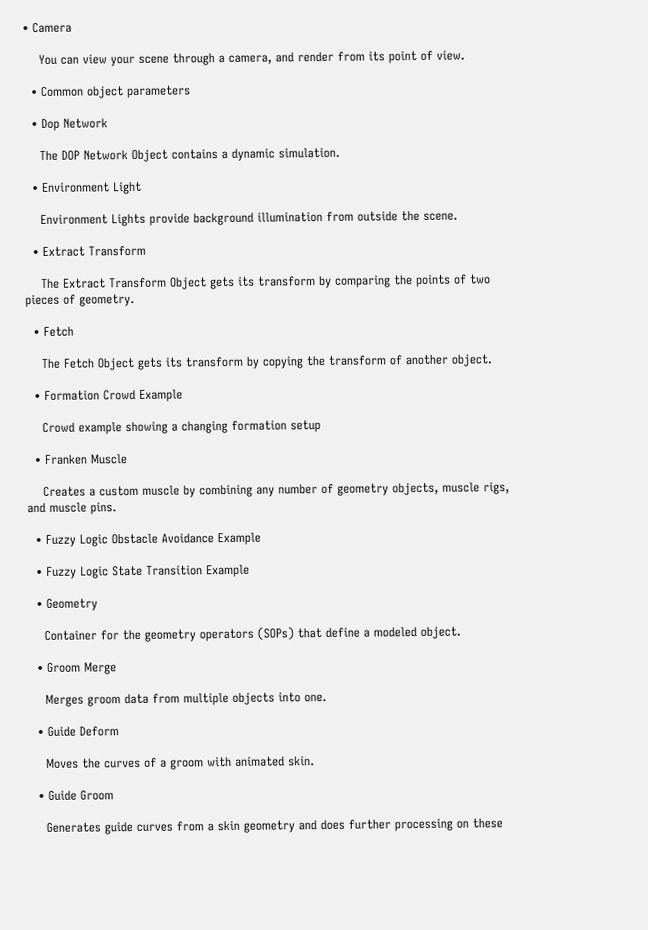• Camera

    You can view your scene through a camera, and render from its point of view.

  • Common object parameters

  • Dop Network

    The DOP Network Object contains a dynamic simulation.

  • Environment Light

    Environment Lights provide background illumination from outside the scene.

  • Extract Transform

    The Extract Transform Object gets its transform by comparing the points of two pieces of geometry.

  • Fetch

    The Fetch Object gets its transform by copying the transform of another object.

  • Formation Crowd Example

    Crowd example showing a changing formation setup

  • Franken Muscle

    Creates a custom muscle by combining any number of geometry objects, muscle rigs, and muscle pins.

  • Fuzzy Logic Obstacle Avoidance Example

  • Fuzzy Logic State Transition Example

  • Geometry

    Container for the geometry operators (SOPs) that define a modeled object.

  • Groom Merge

    Merges groom data from multiple objects into one.

  • Guide Deform

    Moves the curves of a groom with animated skin.

  • Guide Groom

    Generates guide curves from a skin geometry and does further processing on these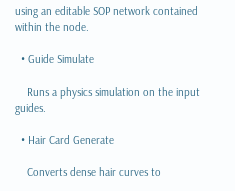using an editable SOP network contained within the node.

  • Guide Simulate

    Runs a physics simulation on the input guides.

  • Hair Card Generate

    Converts dense hair curves to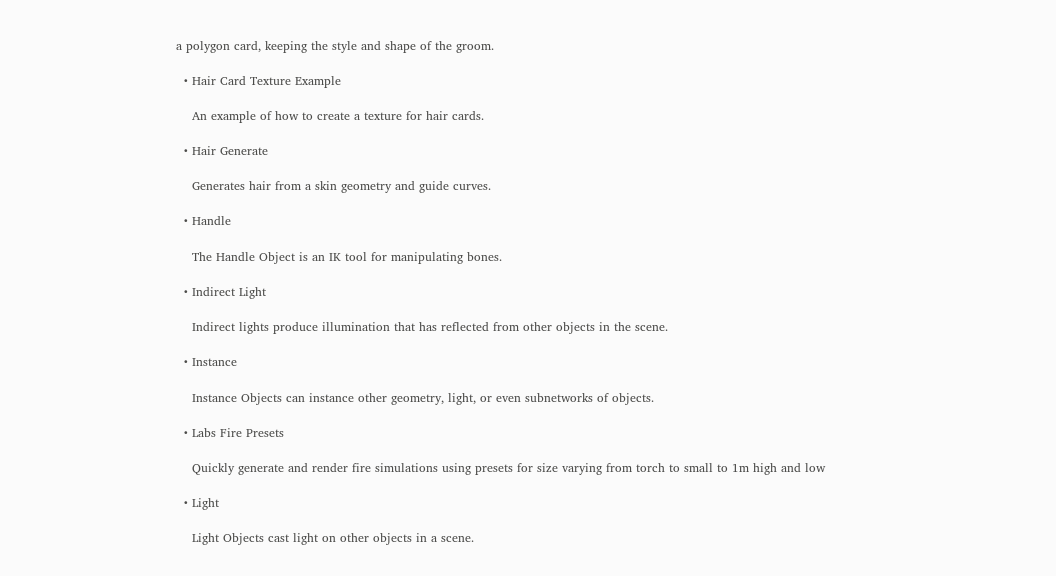a polygon card, keeping the style and shape of the groom.

  • Hair Card Texture Example

    An example of how to create a texture for hair cards.

  • Hair Generate

    Generates hair from a skin geometry and guide curves.

  • Handle

    The Handle Object is an IK tool for manipulating bones.

  • Indirect Light

    Indirect lights produce illumination that has reflected from other objects in the scene.

  • Instance

    Instance Objects can instance other geometry, light, or even subnetworks of objects.

  • Labs Fire Presets

    Quickly generate and render fire simulations using presets for size varying from torch to small to 1m high and low

  • Light

    Light Objects cast light on other objects in a scene.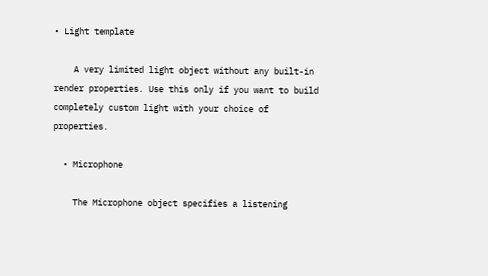• Light template

    A very limited light object without any built-in render properties. Use this only if you want to build completely custom light with your choice of properties.

  • Microphone

    The Microphone object specifies a listening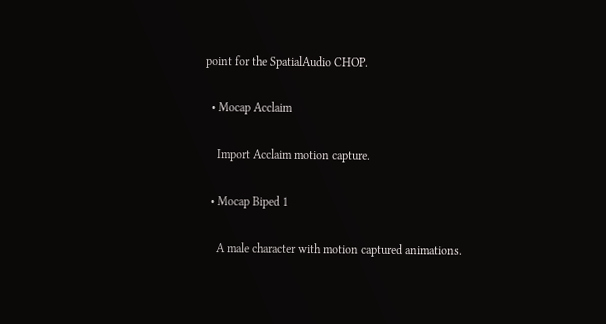point for the SpatialAudio CHOP.

  • Mocap Acclaim

    Import Acclaim motion capture.

  • Mocap Biped 1

    A male character with motion captured animations.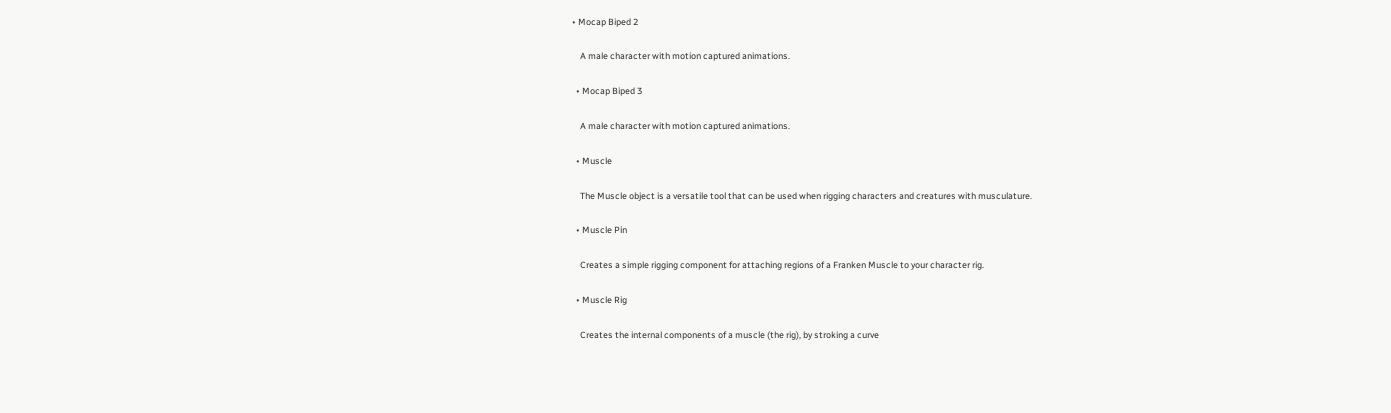• Mocap Biped 2

    A male character with motion captured animations.

  • Mocap Biped 3

    A male character with motion captured animations.

  • Muscle

    The Muscle object is a versatile tool that can be used when rigging characters and creatures with musculature.

  • Muscle Pin

    Creates a simple rigging component for attaching regions of a Franken Muscle to your character rig.

  • Muscle Rig

    Creates the internal components of a muscle (the rig), by stroking a curve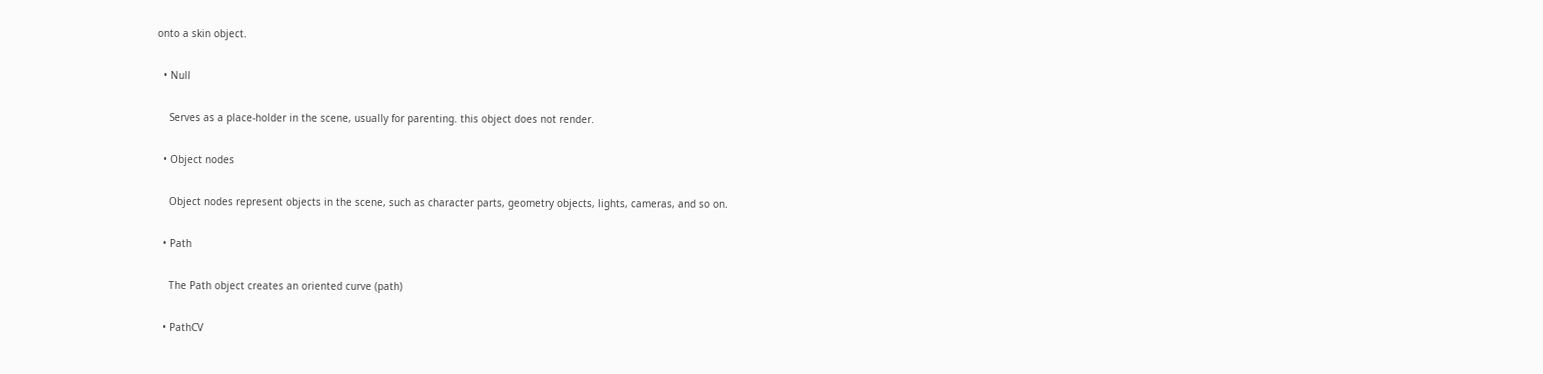onto a skin object.

  • Null

    Serves as a place-holder in the scene, usually for parenting. this object does not render.

  • Object nodes

    Object nodes represent objects in the scene, such as character parts, geometry objects, lights, cameras, and so on.

  • Path

    The Path object creates an oriented curve (path)

  • PathCV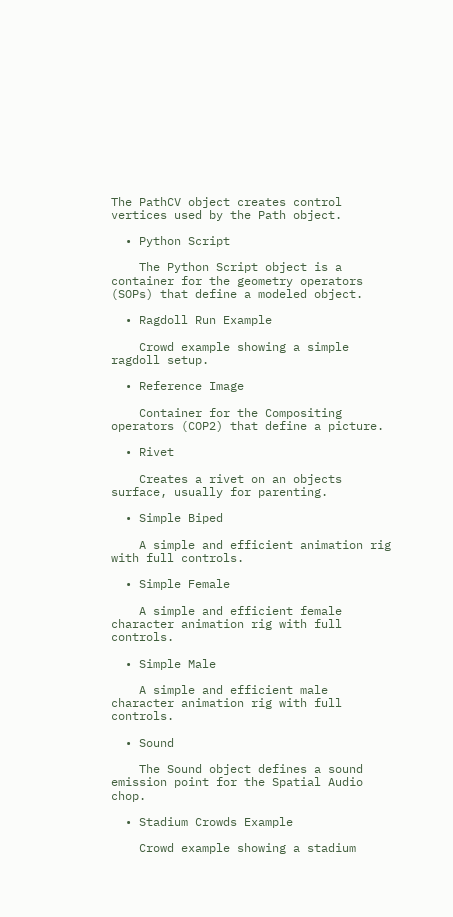The PathCV object creates control vertices used by the Path object.

  • Python Script

    The Python Script object is a container for the geometry operators (SOPs) that define a modeled object.

  • Ragdoll Run Example

    Crowd example showing a simple ragdoll setup.

  • Reference Image

    Container for the Compositing operators (COP2) that define a picture.

  • Rivet

    Creates a rivet on an objects surface, usually for parenting.

  • Simple Biped

    A simple and efficient animation rig with full controls.

  • Simple Female

    A simple and efficient female character animation rig with full controls.

  • Simple Male

    A simple and efficient male character animation rig with full controls.

  • Sound

    The Sound object defines a sound emission point for the Spatial Audio chop.

  • Stadium Crowds Example

    Crowd example showing a stadium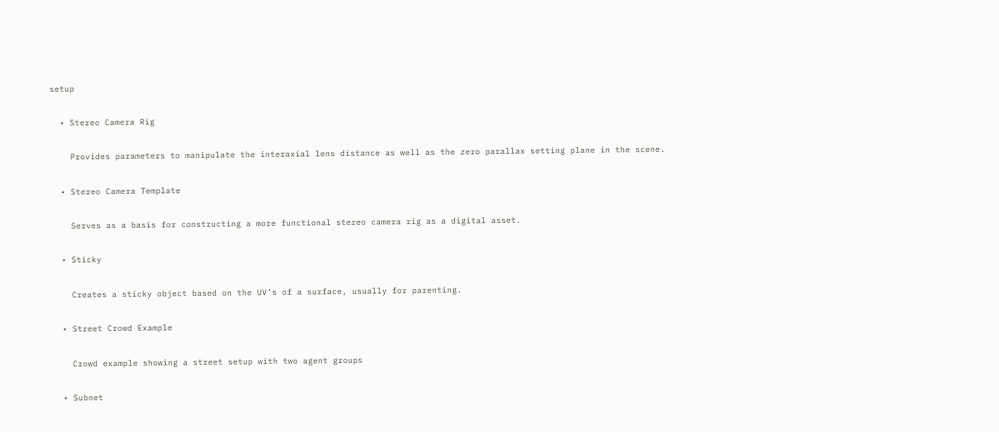setup

  • Stereo Camera Rig

    Provides parameters to manipulate the interaxial lens distance as well as the zero parallax setting plane in the scene.

  • Stereo Camera Template

    Serves as a basis for constructing a more functional stereo camera rig as a digital asset.

  • Sticky

    Creates a sticky object based on the UV’s of a surface, usually for parenting.

  • Street Crowd Example

    Crowd example showing a street setup with two agent groups

  • Subnet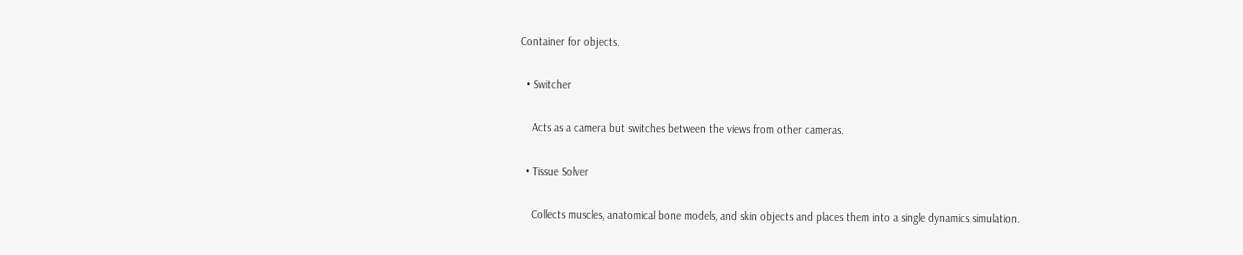Container for objects.

  • Switcher

    Acts as a camera but switches between the views from other cameras.

  • Tissue Solver

    Collects muscles, anatomical bone models, and skin objects and places them into a single dynamics simulation.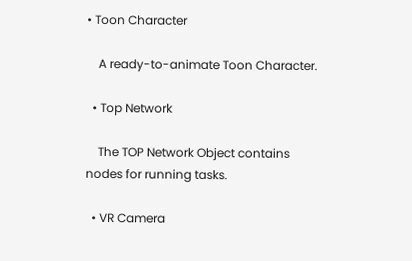• Toon Character

    A ready-to-animate Toon Character.

  • Top Network

    The TOP Network Object contains nodes for running tasks.

  • VR Camera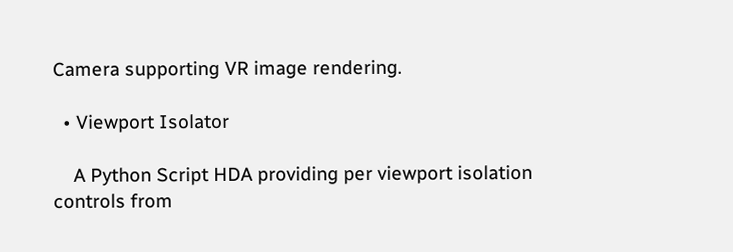Camera supporting VR image rendering.

  • Viewport Isolator

    A Python Script HDA providing per viewport isolation controls from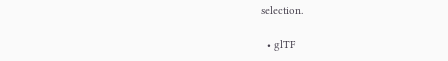selection.

  • glTF